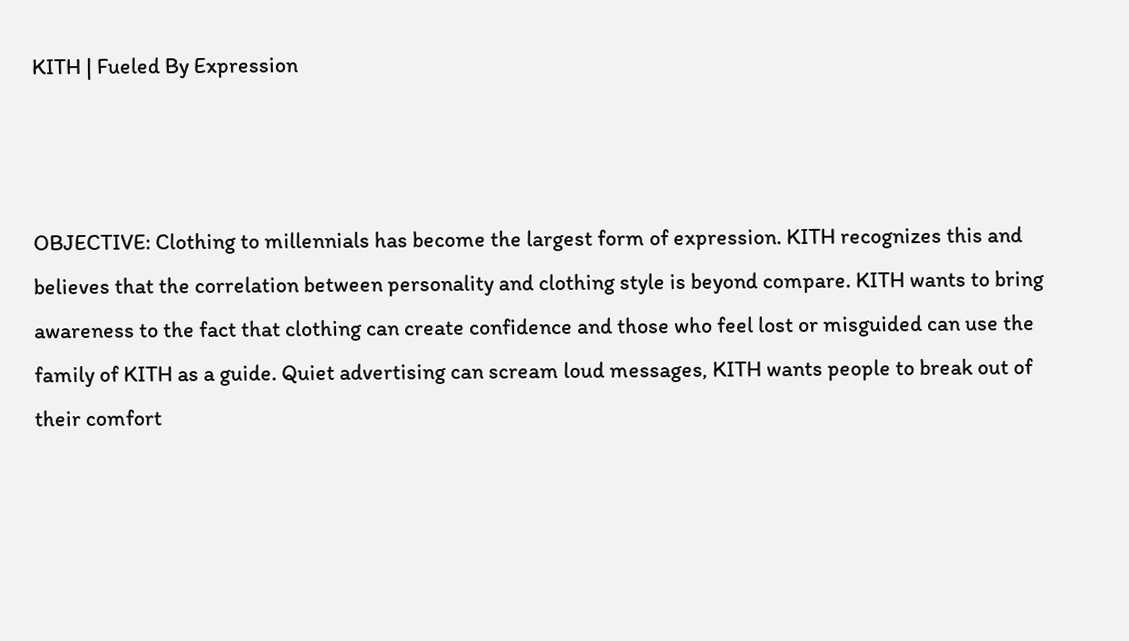KITH | Fueled By Expression



OBJECTIVE: Clothing to millennials has become the largest form of expression. KITH recognizes this and believes that the correlation between personality and clothing style is beyond compare. KITH wants to bring awareness to the fact that clothing can create confidence and those who feel lost or misguided can use the family of KITH as a guide. Quiet advertising can scream loud messages, KITH wants people to break out of their comfort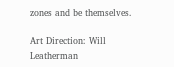zones and be themselves.

Art Direction: Will Leatherman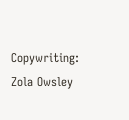Copywriting: Zola Owsley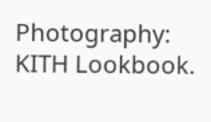Photography: KITH Lookbook.